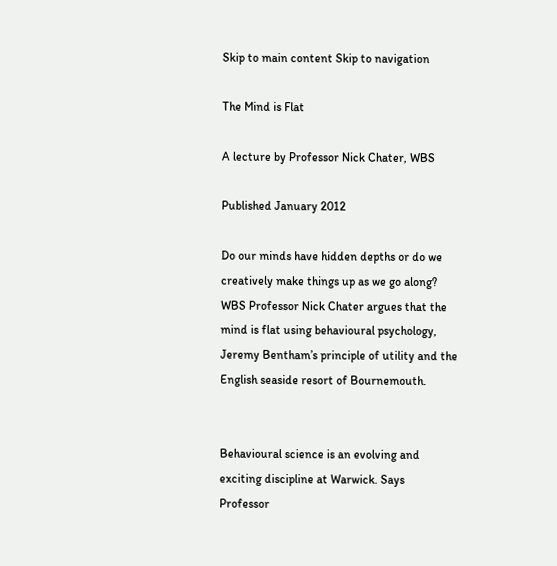Skip to main content Skip to navigation

The Mind is Flat

A lecture by Professor Nick Chater, WBS

Published January 2012

Do our minds have hidden depths or do we creatively make things up as we go along? WBS Professor Nick Chater argues that the mind is flat using behavioural psychology, Jeremy Bentham’s principle of utility and the English seaside resort of Bournemouth.


Behavioural science is an evolving and exciting discipline at Warwick. Says Professor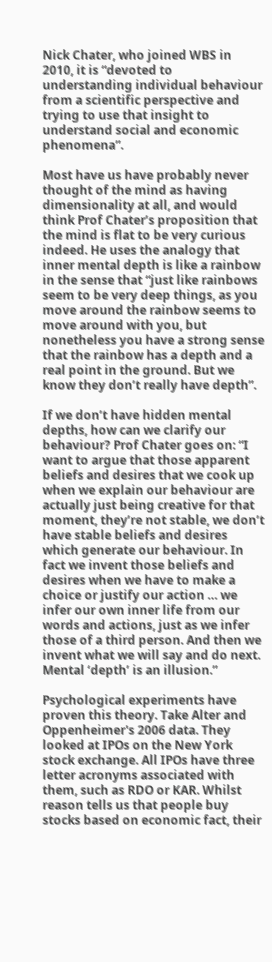Nick Chater, who joined WBS in 2010, it is “devoted to understanding individual behaviour from a scientific perspective and trying to use that insight to understand social and economic phenomena”.

Most have us have probably never thought of the mind as having dimensionality at all, and would think Prof Chater’s proposition that the mind is flat to be very curious indeed. He uses the analogy that inner mental depth is like a rainbow in the sense that “just like rainbows seem to be very deep things, as you move around the rainbow seems to move around with you, but nonetheless you have a strong sense that the rainbow has a depth and a real point in the ground. But we know they don’t really have depth”.

If we don’t have hidden mental depths, how can we clarify our behaviour? Prof Chater goes on: “I want to argue that those apparent beliefs and desires that we cook up when we explain our behaviour are actually just being creative for that moment, they’re not stable, we don’t have stable beliefs and desires which generate our behaviour. In fact we invent those beliefs and desires when we have to make a choice or justify our action … we infer our own inner life from our words and actions, just as we infer those of a third person. And then we invent what we will say and do next. Mental ‘depth’ is an illusion.”

Psychological experiments have proven this theory. Take Alter and Oppenheimer's 2006 data. They looked at IPOs on the New York stock exchange. All IPOs have three letter acronyms associated with them, such as RDO or KAR. Whilst reason tells us that people buy stocks based on economic fact, their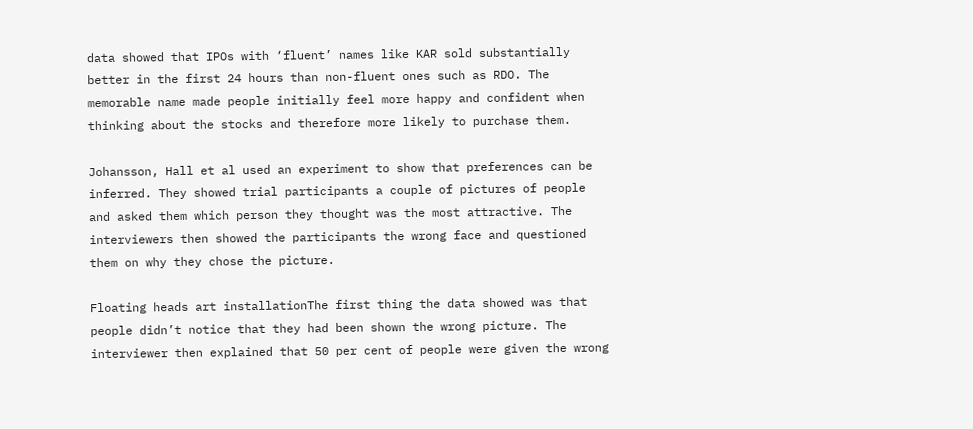data showed that IPOs with ‘fluent’ names like KAR sold substantially better in the first 24 hours than non-fluent ones such as RDO. The memorable name made people initially feel more happy and confident when thinking about the stocks and therefore more likely to purchase them.

Johansson, Hall et al used an experiment to show that preferences can be inferred. They showed trial participants a couple of pictures of people and asked them which person they thought was the most attractive. The interviewers then showed the participants the wrong face and questioned them on why they chose the picture.

Floating heads art installationThe first thing the data showed was that people didn’t notice that they had been shown the wrong picture. The interviewer then explained that 50 per cent of people were given the wrong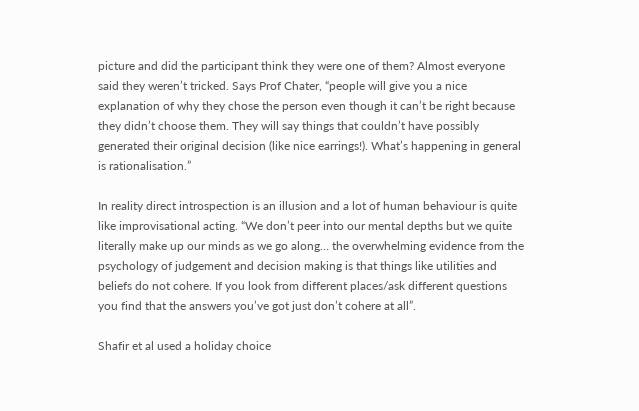picture and did the participant think they were one of them? Almost everyone said they weren’t tricked. Says Prof Chater, “people will give you a nice explanation of why they chose the person even though it can’t be right because they didn’t choose them. They will say things that couldn’t have possibly generated their original decision (like nice earrings!). What’s happening in general is rationalisation.”

In reality direct introspection is an illusion and a lot of human behaviour is quite like improvisational acting. “We don’t peer into our mental depths but we quite literally make up our minds as we go along… the overwhelming evidence from the psychology of judgement and decision making is that things like utilities and beliefs do not cohere. If you look from different places/ask different questions you find that the answers you’ve got just don’t cohere at all”.

Shafir et al used a holiday choice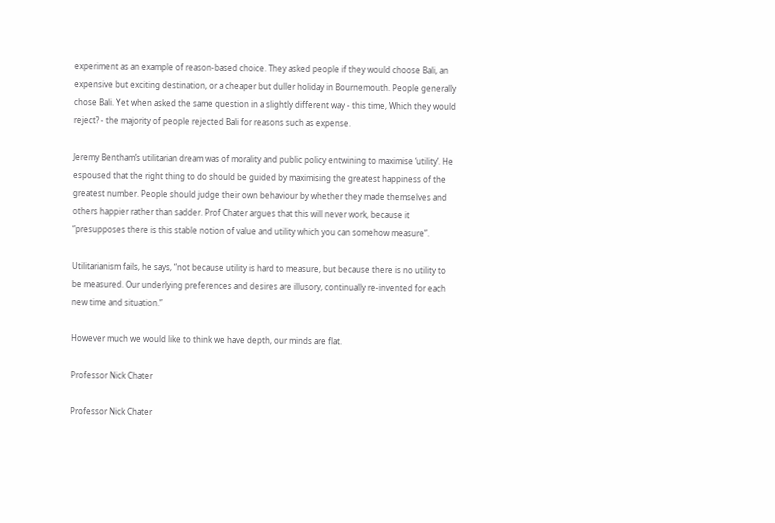experiment as an example of reason-based choice. They asked people if they would choose Bali, an expensive but exciting destination, or a cheaper but duller holiday in Bournemouth. People generally chose Bali. Yet when asked the same question in a slightly different way - this time, Which they would reject? - the majority of people rejected Bali for reasons such as expense.

Jeremy Bentham’s utilitarian dream was of morality and public policy entwining to maximise ‘utility’. He espoused that the right thing to do should be guided by maximising the greatest happiness of the greatest number. People should judge their own behaviour by whether they made themselves and others happier rather than sadder. Prof Chater argues that this will never work, because it “presupposes there is this stable notion of value and utility which you can somehow measure”.

Utilitarianism fails, he says, “not because utility is hard to measure, but because there is no utility to be measured. Our underlying preferences and desires are illusory, continually re-invented for each new time and situation.”

However much we would like to think we have depth, our minds are flat.

Professor Nick Chater

Professor Nick Chater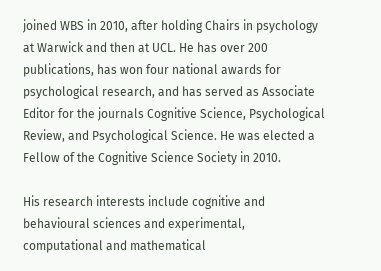joined WBS in 2010, after holding Chairs in psychology at Warwick and then at UCL. He has over 200 publications, has won four national awards for psychological research, and has served as Associate Editor for the journals Cognitive Science, Psychological Review, and Psychological Science. He was elected a Fellow of the Cognitive Science Society in 2010.

His research interests include cognitive and behavioural sciences and experimental, computational and mathematical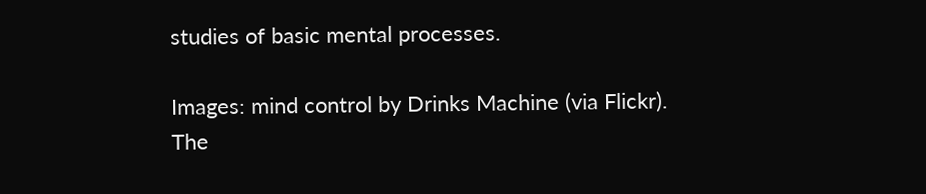studies of basic mental processes.

Images: mind control by Drinks Machine (via Flickr).
The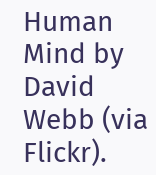Human Mind by David Webb (via Flickr).